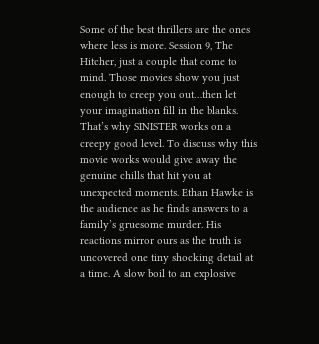Some of the best thrillers are the ones where less is more. Session 9, The Hitcher, just a couple that come to mind. Those movies show you just enough to creep you out…then let your imagination fill in the blanks. That’s why SINISTER works on a creepy good level. To discuss why this movie works would give away the genuine chills that hit you at unexpected moments. Ethan Hawke is the audience as he finds answers to a family’s gruesome murder. His reactions mirror ours as the truth is uncovered one tiny shocking detail at a time. A slow boil to an explosive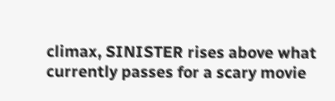climax, SINISTER rises above what currently passes for a scary movie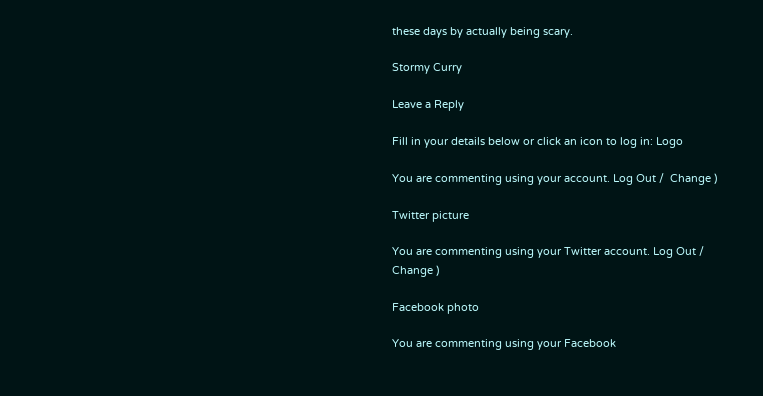these days by actually being scary.

Stormy Curry

Leave a Reply

Fill in your details below or click an icon to log in: Logo

You are commenting using your account. Log Out /  Change )

Twitter picture

You are commenting using your Twitter account. Log Out /  Change )

Facebook photo

You are commenting using your Facebook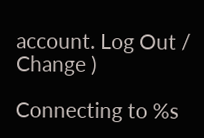account. Log Out /  Change )

Connecting to %s